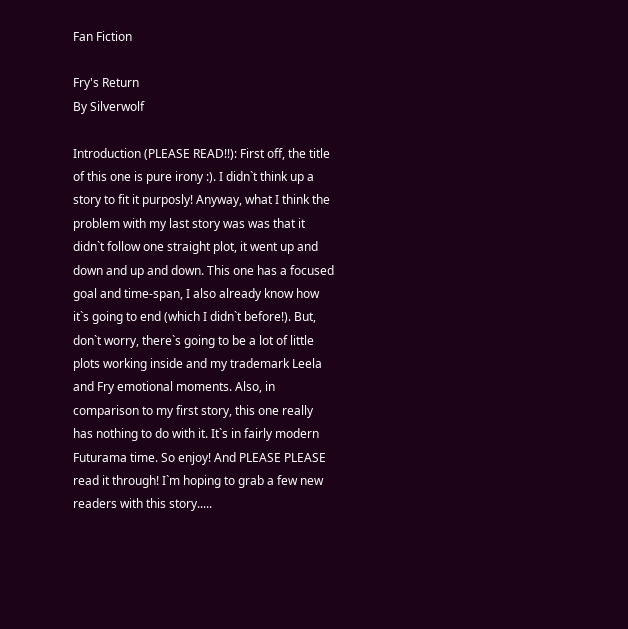Fan Fiction

Fry's Return
By Silverwolf

Introduction (PLEASE READ!!): First off, the title of this one is pure irony :). I didn`t think up a story to fit it purposly! Anyway, what I think the problem with my last story was was that it didn`t follow one straight plot, it went up and down and up and down. This one has a focused goal and time-span, I also already know how it`s going to end (which I didn`t before!). But, don`t worry, there`s going to be a lot of little plots working inside and my trademark Leela and Fry emotional moments. Also, in comparison to my first story, this one really has nothing to do with it. It`s in fairly modern Futurama time. So enjoy! And PLEASE PLEASE read it through! I`m hoping to grab a few new readers with this story.....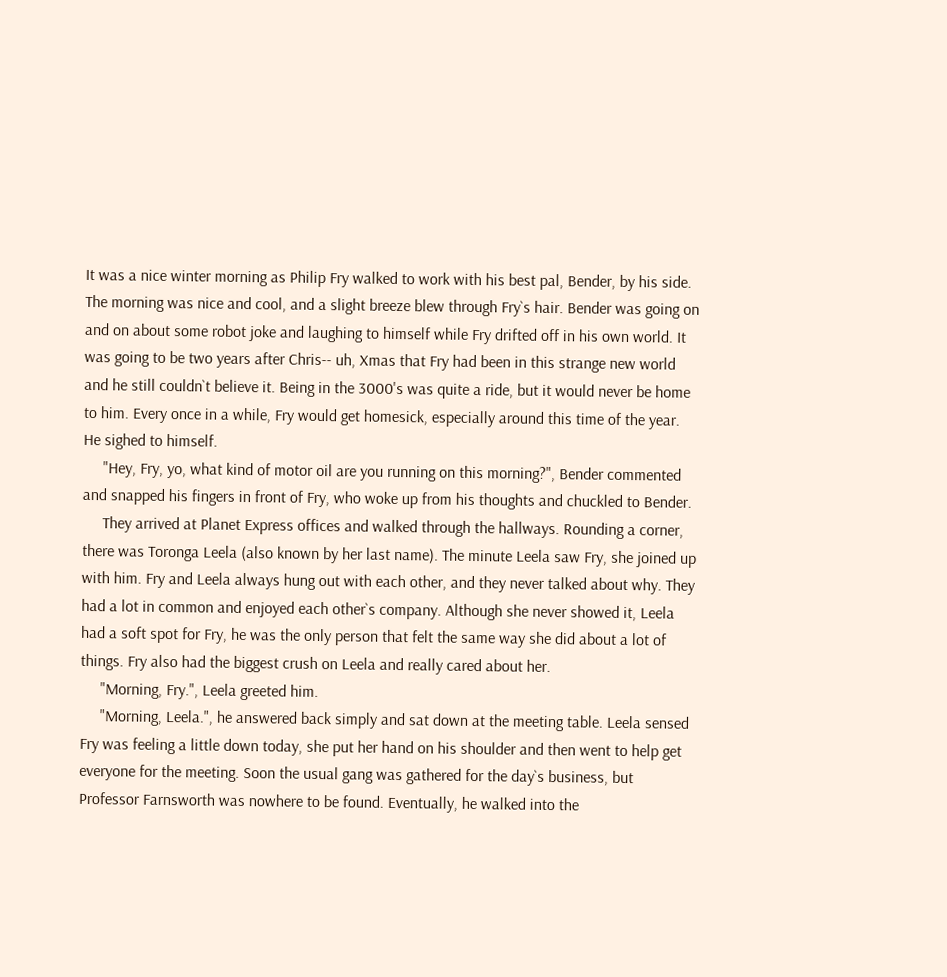It was a nice winter morning as Philip Fry walked to work with his best pal, Bender, by his side. The morning was nice and cool, and a slight breeze blew through Fry`s hair. Bender was going on and on about some robot joke and laughing to himself while Fry drifted off in his own world. It was going to be two years after Chris-- uh, Xmas that Fry had been in this strange new world and he still couldn`t believe it. Being in the 3000's was quite a ride, but it would never be home to him. Every once in a while, Fry would get homesick, especially around this time of the year. He sighed to himself.
     "Hey, Fry, yo, what kind of motor oil are you running on this morning?", Bender commented and snapped his fingers in front of Fry, who woke up from his thoughts and chuckled to Bender.
     They arrived at Planet Express offices and walked through the hallways. Rounding a corner, there was Toronga Leela (also known by her last name). The minute Leela saw Fry, she joined up with him. Fry and Leela always hung out with each other, and they never talked about why. They had a lot in common and enjoyed each other`s company. Although she never showed it, Leela had a soft spot for Fry, he was the only person that felt the same way she did about a lot of things. Fry also had the biggest crush on Leela and really cared about her.
     "Morning, Fry.", Leela greeted him.
     "Morning, Leela.", he answered back simply and sat down at the meeting table. Leela sensed Fry was feeling a little down today, she put her hand on his shoulder and then went to help get everyone for the meeting. Soon the usual gang was gathered for the day`s business, but Professor Farnsworth was nowhere to be found. Eventually, he walked into the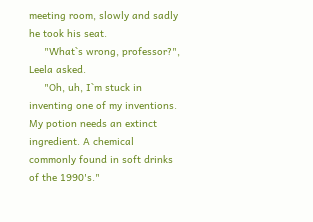meeting room, slowly and sadly he took his seat.
     "What`s wrong, professor?", Leela asked.
     "Oh, uh, I`m stuck in inventing one of my inventions. My potion needs an extinct ingredient. A chemical commonly found in soft drinks of the 1990's."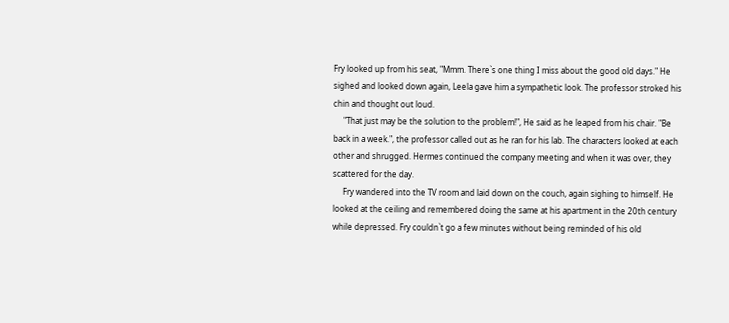Fry looked up from his seat, "Mmm. There`s one thing I miss about the good old days." He sighed and looked down again, Leela gave him a sympathetic look. The professor stroked his chin and thought out loud.
     "That just may be the solution to the problem!", He said as he leaped from his chair. "Be back in a week.", the professor called out as he ran for his lab. The characters looked at each other and shrugged. Hermes continued the company meeting and when it was over, they scattered for the day.
     Fry wandered into the TV room and laid down on the couch, again sighing to himself. He looked at the ceiling and remembered doing the same at his apartment in the 20th century while depressed. Fry couldn`t go a few minutes without being reminded of his old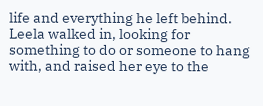life and everything he left behind. Leela walked in, looking for something to do or someone to hang with, and raised her eye to the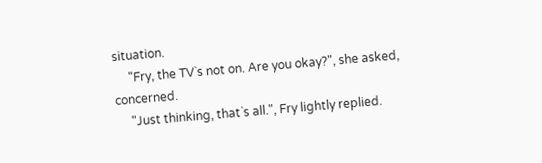situation.
     "Fry, the TV`s not on. Are you okay?", she asked, concerned.
     "Just thinking, that`s all.", Fry lightly replied.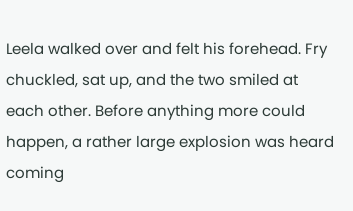Leela walked over and felt his forehead. Fry chuckled, sat up, and the two smiled at each other. Before anything more could happen, a rather large explosion was heard coming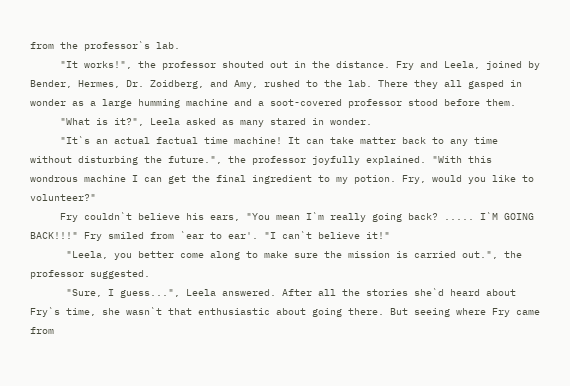from the professor`s lab.
     "It works!", the professor shouted out in the distance. Fry and Leela, joined by Bender, Hermes, Dr. Zoidberg, and Amy, rushed to the lab. There they all gasped in wonder as a large humming machine and a soot-covered professor stood before them.
     "What is it?", Leela asked as many stared in wonder.
     "It`s an actual factual time machine! It can take matter back to any time without disturbing the future.", the professor joyfully explained. "With this wondrous machine I can get the final ingredient to my potion. Fry, would you like to volunteer?"
     Fry couldn`t believe his ears, "You mean I`m really going back? ..... I`M GOING BACK!!!" Fry smiled from `ear to ear'. "I can`t believe it!"
      "Leela, you better come along to make sure the mission is carried out.", the professor suggested.
      "Sure, I guess...", Leela answered. After all the stories she`d heard about Fry`s time, she wasn`t that enthusiastic about going there. But seeing where Fry came from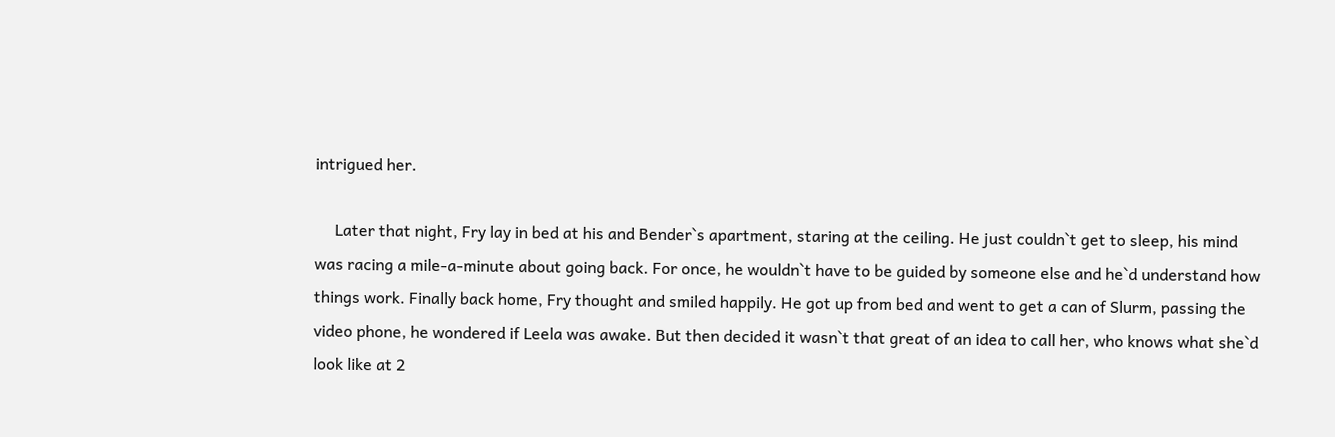intrigued her.

     Later that night, Fry lay in bed at his and Bender`s apartment, staring at the ceiling. He just couldn`t get to sleep, his mind was racing a mile-a-minute about going back. For once, he wouldn`t have to be guided by someone else and he`d understand how things work. Finally back home, Fry thought and smiled happily. He got up from bed and went to get a can of Slurm, passing the video phone, he wondered if Leela was awake. But then decided it wasn`t that great of an idea to call her, who knows what she`d look like at 2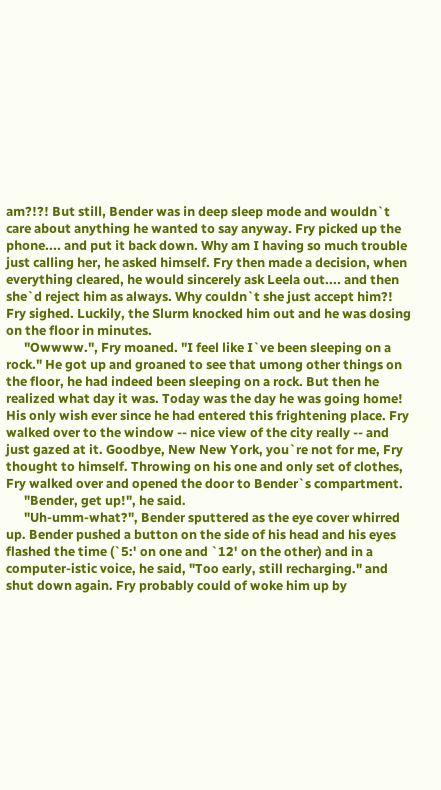am?!?! But still, Bender was in deep sleep mode and wouldn`t care about anything he wanted to say anyway. Fry picked up the phone.... and put it back down. Why am I having so much trouble just calling her, he asked himself. Fry then made a decision, when everything cleared, he would sincerely ask Leela out.... and then she`d reject him as always. Why couldn`t she just accept him?! Fry sighed. Luckily, the Slurm knocked him out and he was dosing on the floor in minutes.
      "Owwww.", Fry moaned. "I feel like I`ve been sleeping on a rock." He got up and groaned to see that umong other things on the floor, he had indeed been sleeping on a rock. But then he realized what day it was. Today was the day he was going home! His only wish ever since he had entered this frightening place. Fry walked over to the window -- nice view of the city really -- and just gazed at it. Goodbye, New New York, you`re not for me, Fry thought to himself. Throwing on his one and only set of clothes, Fry walked over and opened the door to Bender`s compartment.
      "Bender, get up!", he said.
      "Uh-umm-what?", Bender sputtered as the eye cover whirred up. Bender pushed a button on the side of his head and his eyes flashed the time (`5:' on one and `12' on the other) and in a computer-istic voice, he said, "Too early, still recharging." and shut down again. Fry probably could of woke him up by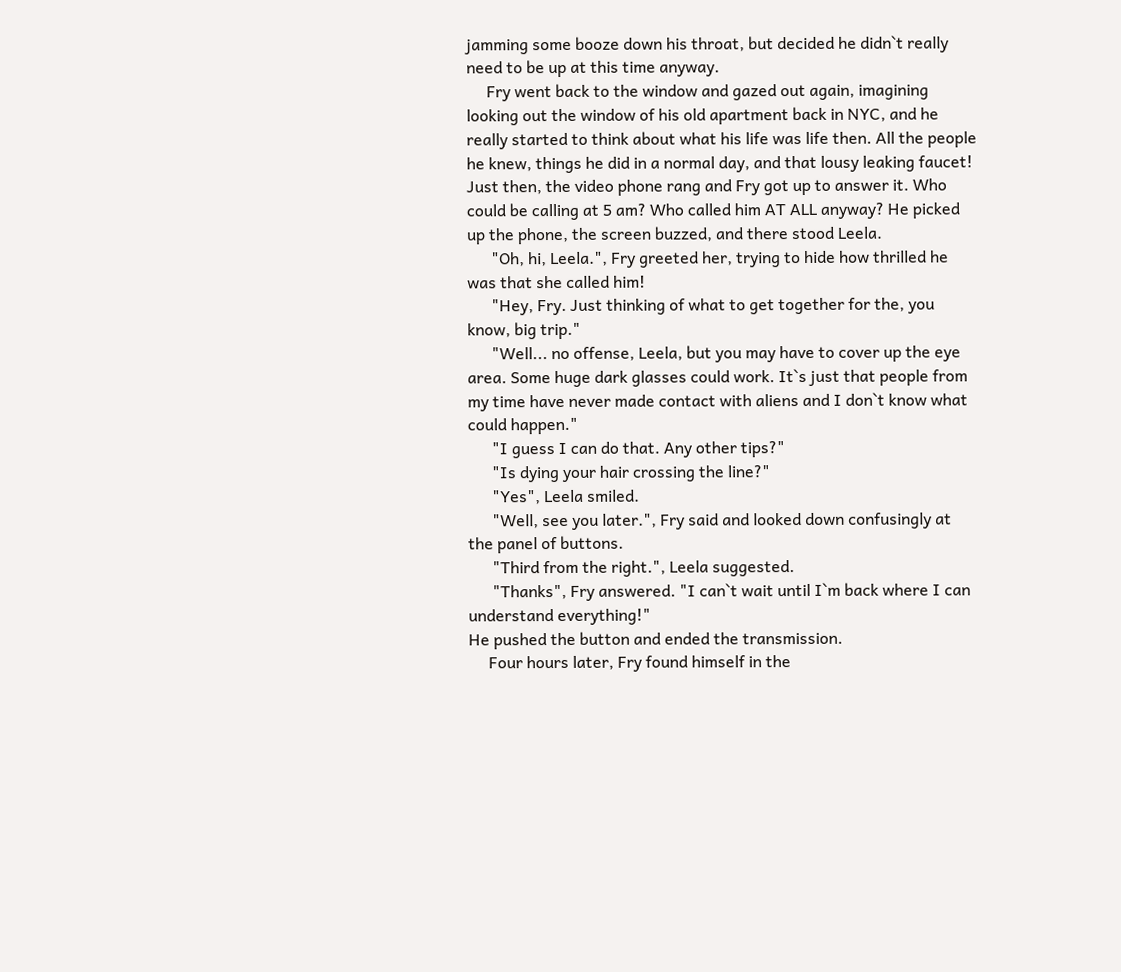jamming some booze down his throat, but decided he didn`t really need to be up at this time anyway.
     Fry went back to the window and gazed out again, imagining looking out the window of his old apartment back in NYC, and he really started to think about what his life was life then. All the people he knew, things he did in a normal day, and that lousy leaking faucet! Just then, the video phone rang and Fry got up to answer it. Who could be calling at 5 am? Who called him AT ALL anyway? He picked up the phone, the screen buzzed, and there stood Leela.
      "Oh, hi, Leela.", Fry greeted her, trying to hide how thrilled he was that she called him!
      "Hey, Fry. Just thinking of what to get together for the, you know, big trip."
      "Well... no offense, Leela, but you may have to cover up the eye area. Some huge dark glasses could work. It`s just that people from my time have never made contact with aliens and I don`t know what could happen."
      "I guess I can do that. Any other tips?"
      "Is dying your hair crossing the line?"
      "Yes", Leela smiled.
      "Well, see you later.", Fry said and looked down confusingly at the panel of buttons.
      "Third from the right.", Leela suggested.
      "Thanks", Fry answered. "I can`t wait until I`m back where I can understand everything!"
He pushed the button and ended the transmission.
     Four hours later, Fry found himself in the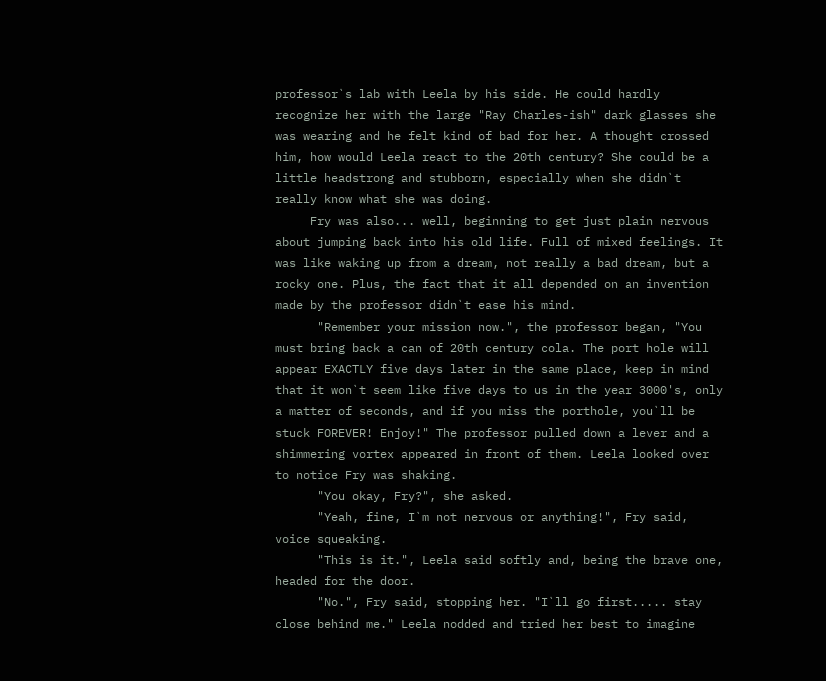professor`s lab with Leela by his side. He could hardly recognize her with the large "Ray Charles-ish" dark glasses she was wearing and he felt kind of bad for her. A thought crossed him, how would Leela react to the 20th century? She could be a little headstrong and stubborn, especially when she didn`t really know what she was doing.
     Fry was also... well, beginning to get just plain nervous about jumping back into his old life. Full of mixed feelings. It was like waking up from a dream, not really a bad dream, but a rocky one. Plus, the fact that it all depended on an invention made by the professor didn`t ease his mind.
      "Remember your mission now.", the professor began, "You must bring back a can of 20th century cola. The port hole will appear EXACTLY five days later in the same place, keep in mind that it won`t seem like five days to us in the year 3000's, only a matter of seconds, and if you miss the porthole, you`ll be stuck FOREVER! Enjoy!" The professor pulled down a lever and a shimmering vortex appeared in front of them. Leela looked over to notice Fry was shaking.
      "You okay, Fry?", she asked.
      "Yeah, fine, I`m not nervous or anything!", Fry said, voice squeaking.
      "This is it.", Leela said softly and, being the brave one, headed for the door.
      "No.", Fry said, stopping her. "I`ll go first..... stay close behind me." Leela nodded and tried her best to imagine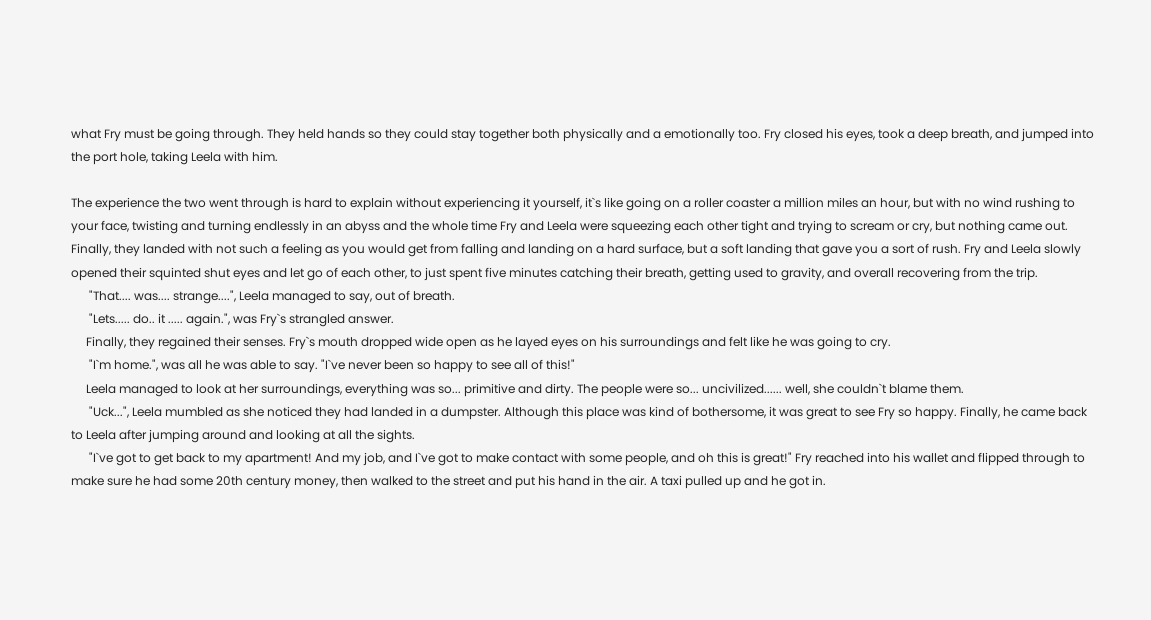what Fry must be going through. They held hands so they could stay together both physically and a emotionally too. Fry closed his eyes, took a deep breath, and jumped into the port hole, taking Leela with him.

The experience the two went through is hard to explain without experiencing it yourself, it`s like going on a roller coaster a million miles an hour, but with no wind rushing to your face, twisting and turning endlessly in an abyss and the whole time Fry and Leela were squeezing each other tight and trying to scream or cry, but nothing came out. Finally, they landed with not such a feeling as you would get from falling and landing on a hard surface, but a soft landing that gave you a sort of rush. Fry and Leela slowly opened their squinted shut eyes and let go of each other, to just spent five minutes catching their breath, getting used to gravity, and overall recovering from the trip.
      "That.... was.... strange....", Leela managed to say, out of breath.
      "Lets..... do.. it ..... again.", was Fry`s strangled answer.
     Finally, they regained their senses. Fry`s mouth dropped wide open as he layed eyes on his surroundings and felt like he was going to cry.
      "I`m home.", was all he was able to say. "I`ve never been so happy to see all of this!"
     Leela managed to look at her surroundings, everything was so... primitive and dirty. The people were so... uncivilized...... well, she couldn`t blame them.
      "Uck...", Leela mumbled as she noticed they had landed in a dumpster. Although this place was kind of bothersome, it was great to see Fry so happy. Finally, he came back to Leela after jumping around and looking at all the sights.
      "I`ve got to get back to my apartment! And my job, and I`ve got to make contact with some people, and oh this is great!" Fry reached into his wallet and flipped through to make sure he had some 20th century money, then walked to the street and put his hand in the air. A taxi pulled up and he got in.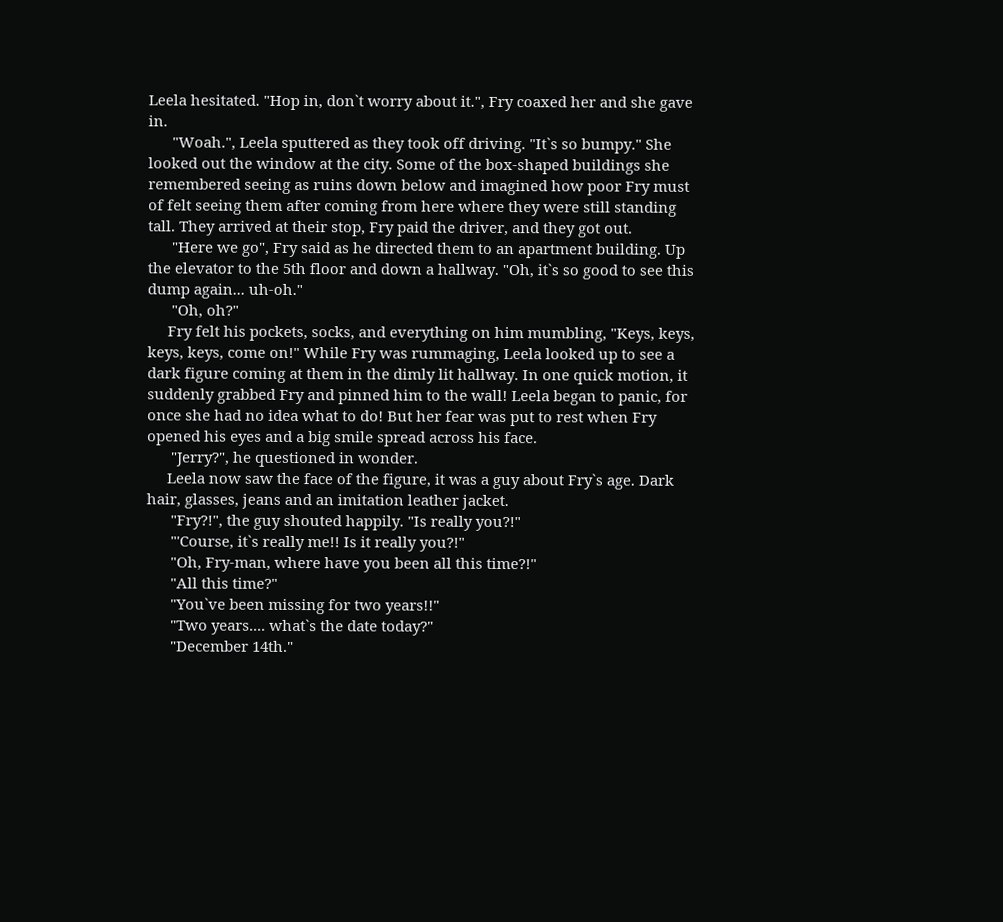Leela hesitated. "Hop in, don`t worry about it.", Fry coaxed her and she gave in.
      "Woah.", Leela sputtered as they took off driving. "It`s so bumpy." She looked out the window at the city. Some of the box-shaped buildings she remembered seeing as ruins down below and imagined how poor Fry must of felt seeing them after coming from here where they were still standing tall. They arrived at their stop, Fry paid the driver, and they got out.
      "Here we go", Fry said as he directed them to an apartment building. Up the elevator to the 5th floor and down a hallway. "Oh, it`s so good to see this dump again... uh-oh."
      "Oh, oh?"
     Fry felt his pockets, socks, and everything on him mumbling, "Keys, keys, keys, keys, come on!" While Fry was rummaging, Leela looked up to see a dark figure coming at them in the dimly lit hallway. In one quick motion, it suddenly grabbed Fry and pinned him to the wall! Leela began to panic, for once she had no idea what to do! But her fear was put to rest when Fry opened his eyes and a big smile spread across his face.
      "Jerry?", he questioned in wonder.
     Leela now saw the face of the figure, it was a guy about Fry`s age. Dark hair, glasses, jeans and an imitation leather jacket.
      "Fry?!", the guy shouted happily. "Is really you?!"
      "'Course, it`s really me!! Is it really you?!"
      "Oh, Fry-man, where have you been all this time?!"
      "All this time?"
      "You`ve been missing for two years!!"
      "Two years.... what`s the date today?"
      "December 14th."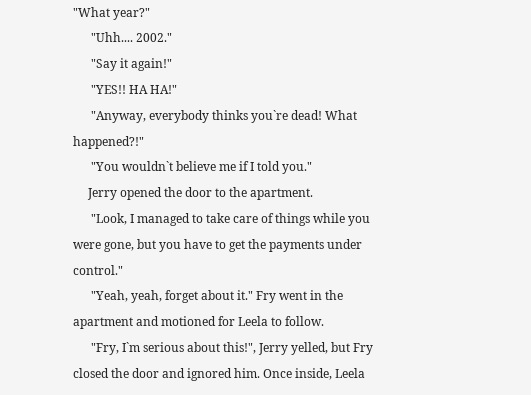"What year?"
      "Uhh.... 2002."
      "Say it again!"
      "YES!! HA HA!"
      "Anyway, everybody thinks you`re dead! What happened?!"
      "You wouldn`t believe me if I told you."
     Jerry opened the door to the apartment.
      "Look, I managed to take care of things while you were gone, but you have to get the payments under control."
      "Yeah, yeah, forget about it." Fry went in the apartment and motioned for Leela to follow.
      "Fry, I`m serious about this!", Jerry yelled, but Fry closed the door and ignored him. Once inside, Leela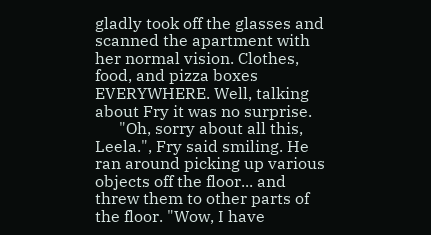gladly took off the glasses and scanned the apartment with her normal vision. Clothes, food, and pizza boxes EVERYWHERE. Well, talking about Fry it was no surprise.
      "Oh, sorry about all this, Leela.", Fry said smiling. He ran around picking up various objects off the floor... and threw them to other parts of the floor. "Wow, I have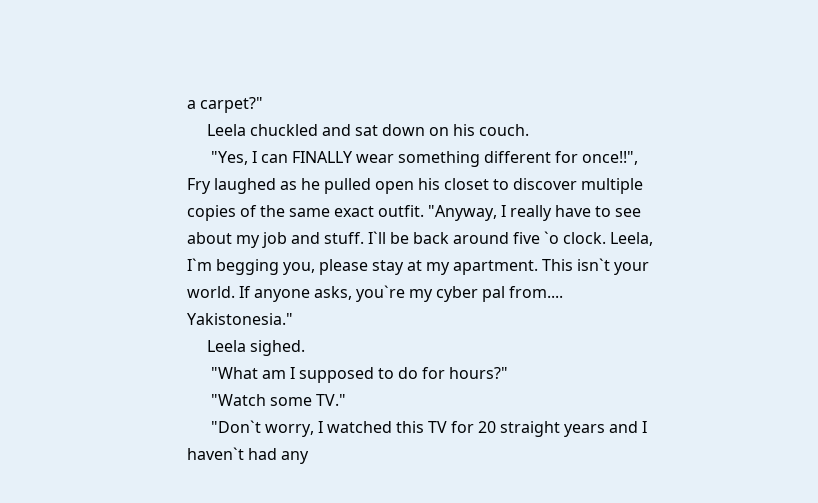a carpet?"
     Leela chuckled and sat down on his couch.
      "Yes, I can FINALLY wear something different for once!!", Fry laughed as he pulled open his closet to discover multiple copies of the same exact outfit. "Anyway, I really have to see about my job and stuff. I`ll be back around five `o clock. Leela, I`m begging you, please stay at my apartment. This isn`t your world. If anyone asks, you`re my cyber pal from.... Yakistonesia."
     Leela sighed.
      "What am I supposed to do for hours?"
      "Watch some TV."
      "Don`t worry, I watched this TV for 20 straight years and I haven`t had any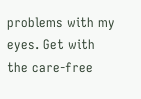problems with my eyes. Get with the care-free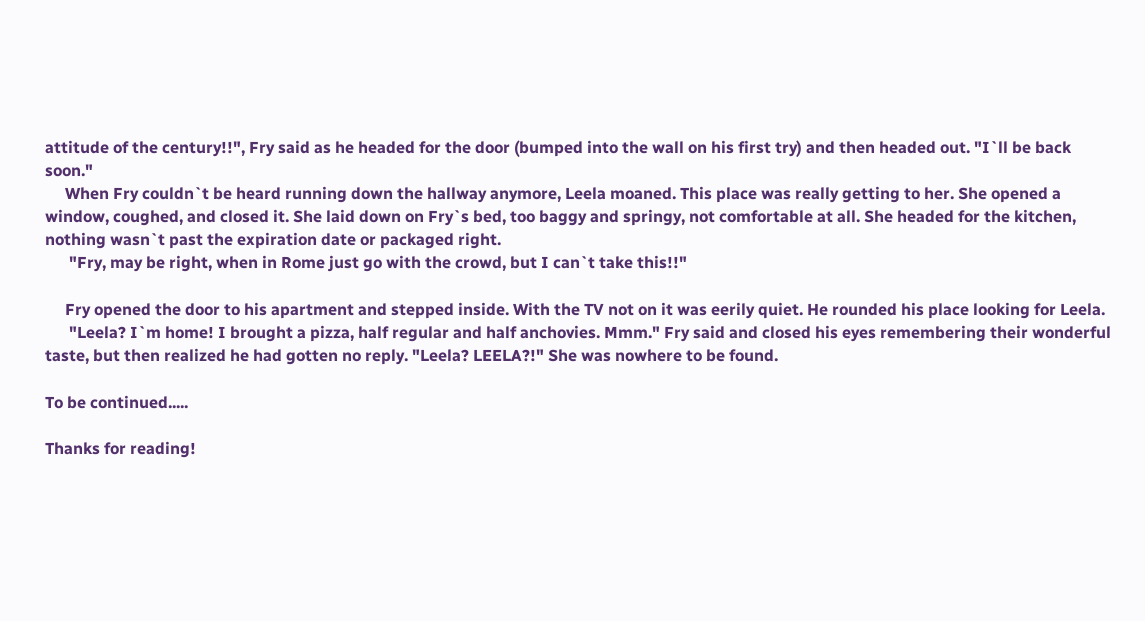attitude of the century!!", Fry said as he headed for the door (bumped into the wall on his first try) and then headed out. "I`ll be back soon."
     When Fry couldn`t be heard running down the hallway anymore, Leela moaned. This place was really getting to her. She opened a window, coughed, and closed it. She laid down on Fry`s bed, too baggy and springy, not comfortable at all. She headed for the kitchen, nothing wasn`t past the expiration date or packaged right.
      "Fry, may be right, when in Rome just go with the crowd, but I can`t take this!!"

     Fry opened the door to his apartment and stepped inside. With the TV not on it was eerily quiet. He rounded his place looking for Leela.
      "Leela? I`m home! I brought a pizza, half regular and half anchovies. Mmm." Fry said and closed his eyes remembering their wonderful taste, but then realized he had gotten no reply. "Leela? LEELA?!" She was nowhere to be found.

To be continued.....

Thanks for reading!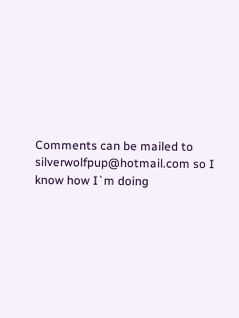Comments can be mailed to silverwolfpup@hotmail.com so I know how I`m doing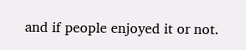and if people enjoyed it or not.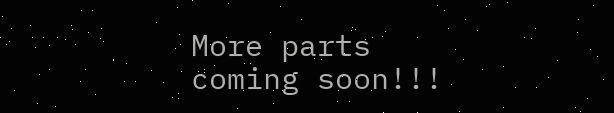More parts coming soon!!!